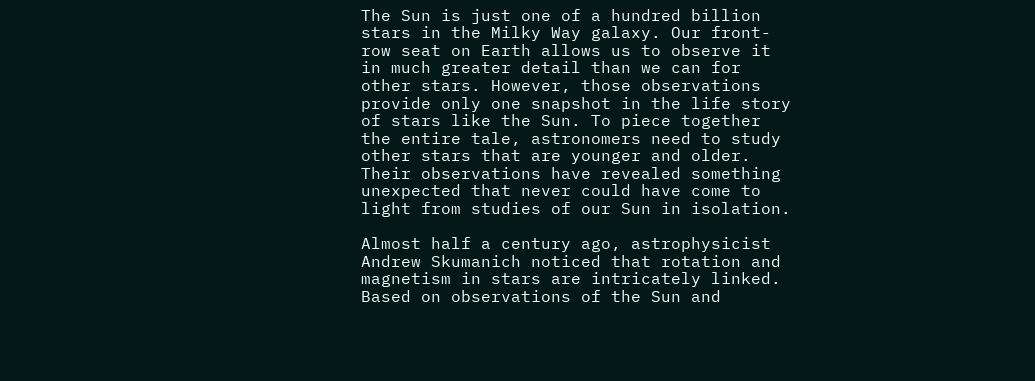The Sun is just one of a hundred billion stars in the Milky Way galaxy. Our front-row seat on Earth allows us to observe it in much greater detail than we can for other stars. However, those observations provide only one snapshot in the life story of stars like the Sun. To piece together the entire tale, astronomers need to study other stars that are younger and older. Their observations have revealed something unexpected that never could have come to light from studies of our Sun in isolation.

Almost half a century ago, astrophysicist Andrew Skumanich noticed that rotation and magnetism in stars are intricately linked. Based on observations of the Sun and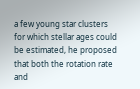a few young star clusters for which stellar ages could be estimated, he proposed that both the rotation rate and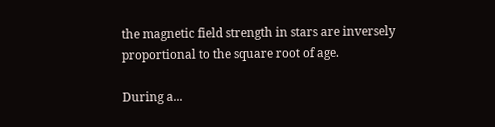the magnetic field strength in stars are inversely proportional to the square root of age.

During a...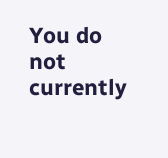You do not currently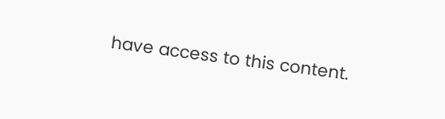have access to this content.